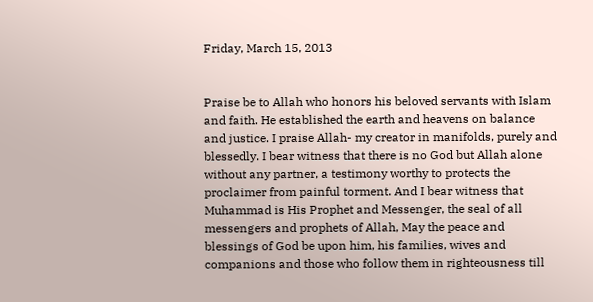Friday, March 15, 2013


Praise be to Allah who honors his beloved servants with Islam and faith. He established the earth and heavens on balance and justice. I praise Allah- my creator in manifolds, purely and blessedly. I bear witness that there is no God but Allah alone without any partner, a testimony worthy to protects the proclaimer from painful torment. And I bear witness that Muhammad is His Prophet and Messenger, the seal of all messengers and prophets of Allah, May the peace and blessings of God be upon him, his families, wives and companions and those who follow them in righteousness till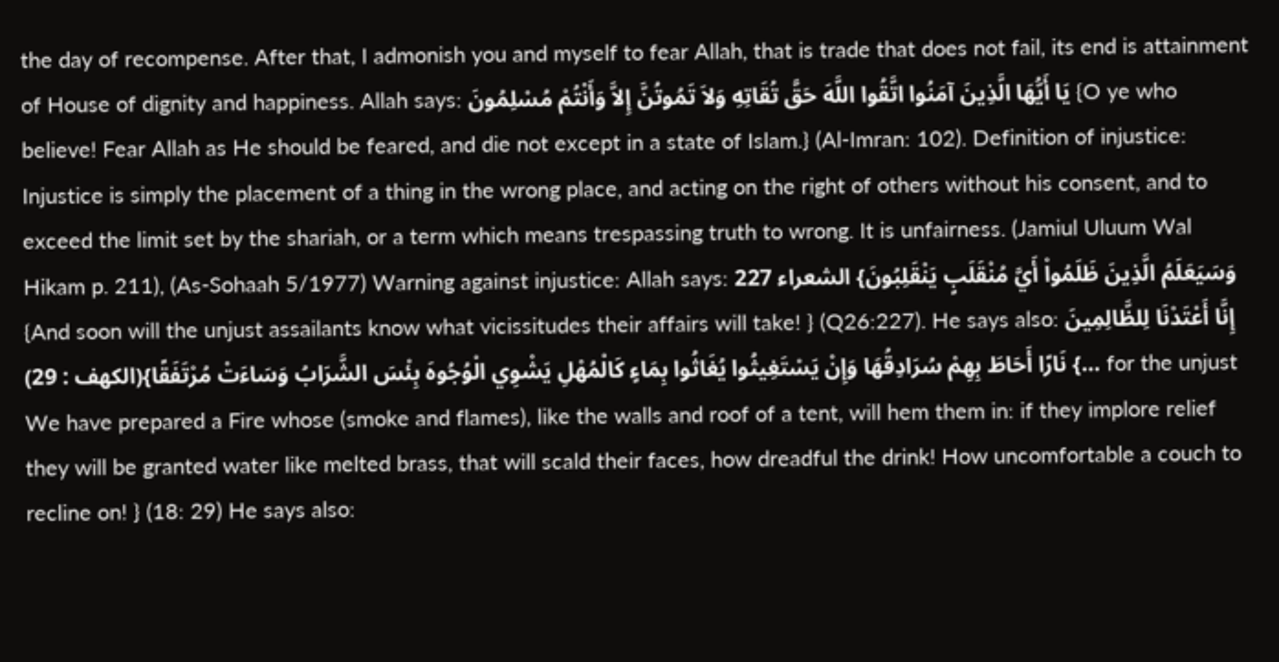the day of recompense. After that, I admonish you and myself to fear Allah, that is trade that does not fail, its end is attainment of House of dignity and happiness. Allah says: يَا أَيُّهَا الَّذِينَ آمَنُوا اتَّقُوا اللَّهَ حَقَّ تُقَاتِهِ وَلاَ تَمُوتُنَّ إِلاَّ وَأَنْتُمْ مُسْلِمُونَ {O ye who believe! Fear Allah as He should be feared, and die not except in a state of Islam.} (Al-Imran: 102). Definition of injustice: Injustice is simply the placement of a thing in the wrong place, and acting on the right of others without his consent, and to exceed the limit set by the shariah, or a term which means trespassing truth to wrong. It is unfairness. (Jamiul Uluum Wal Hikam p. 211), (As-Sohaah 5/1977) Warning against injustice: Allah says: وَسَيَعَلَمُ الَّذِينَ ظَلَمُواْ أَيَّ مُنْقَلَبٍ يَنْقَلِبُونَ} الشعراء 227 {And soon will the unjust assailants know what vicissitudes their affairs will take! } (Q26:227). He says also: إِنَّا أَعْتَدْنَا لِلظَّالِمِينَ نَارًا أَحَاطَ بِهِمْ سُرَادِقُهَا وَإِنْ يَسْتَغِيثُوا يُغَاثُوا بِمَاءٍ كَالْمُهْلِ يَشْوِي الْوُجُوهَ بِئْسَ الشَّرَابُ وَسَاءَتْ مُرْتَفَقًا}(الكهف : 29) {… for the unjust We have prepared a Fire whose (smoke and flames), like the walls and roof of a tent, will hem them in: if they implore relief they will be granted water like melted brass, that will scald their faces, how dreadful the drink! How uncomfortable a couch to recline on! } (18: 29) He says also: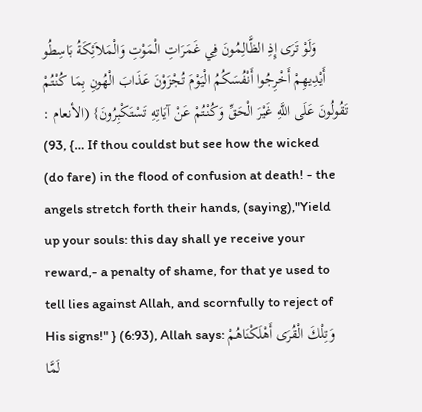وَلَوْ تَرَى إِذِ الظَّالِمُونَ فِي غَمَرَاتِ الْمَوْتِ وَالْمَلاَئِكَةُ بَاسِطُو أَيْدِيهِمْ أَخْرِجُوا أَنْفُسَكُمُ الْيَوْمَ تُجْزَوْنَ عَذَابَ الْهُونِ بِمَا كُنْتُمْ تَقُولُونَ عَلَى اللَّهِ غَيْرَ الْحَقِّ وَكُنْتُمْ عَنْ آيَاتِهِ تَسْتَكْبِرُونَ} (الأنعام : 93), {… If thou couldst but see how the wicked (do fare) in the flood of confusion at death! - the angels stretch forth their hands, (saying),"Yield up your souls: this day shall ye receive your reward,- a penalty of shame, for that ye used to tell lies against Allah, and scornfully to reject of His signs!" } (6:93), Allah says: وَتِلْكَ الْقُرَى أَهْلَكْنَاهُمْ لَمَّا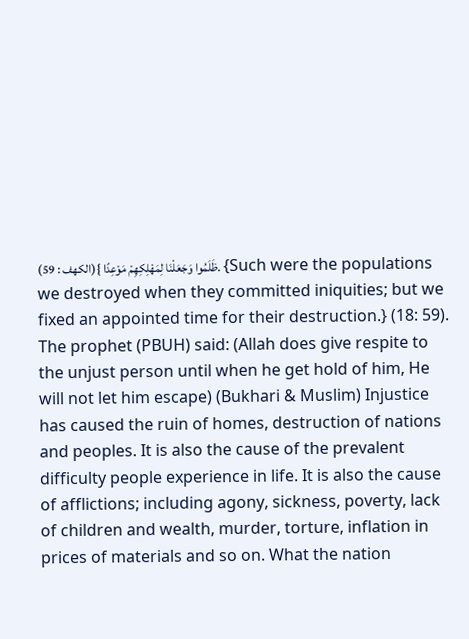ظَلَمُوا وَجَعَلْنَا لِمَهْلِكِهِمْ مَوْعِدًا }(الكهف : 59). {Such were the populations we destroyed when they committed iniquities; but we fixed an appointed time for their destruction.} (18: 59). The prophet (PBUH) said: (Allah does give respite to the unjust person until when he get hold of him, He will not let him escape) (Bukhari & Muslim) Injustice has caused the ruin of homes, destruction of nations and peoples. It is also the cause of the prevalent difficulty people experience in life. It is also the cause of afflictions; including agony, sickness, poverty, lack of children and wealth, murder, torture, inflation in prices of materials and so on. What the nation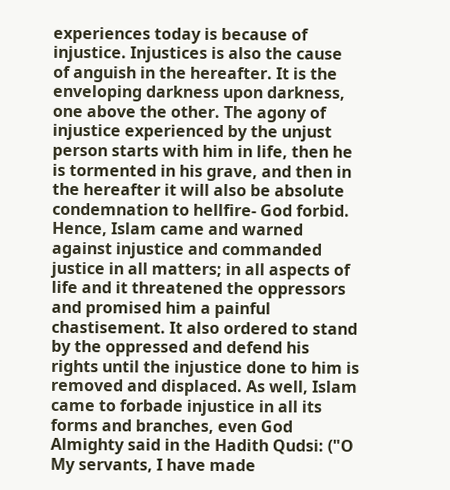experiences today is because of injustice. Injustices is also the cause of anguish in the hereafter. It is the enveloping darkness upon darkness, one above the other. The agony of injustice experienced by the unjust person starts with him in life, then he is tormented in his grave, and then in the hereafter it will also be absolute condemnation to hellfire- God forbid. Hence, Islam came and warned against injustice and commanded justice in all matters; in all aspects of life and it threatened the oppressors and promised him a painful chastisement. It also ordered to stand by the oppressed and defend his rights until the injustice done to him is removed and displaced. As well, Islam came to forbade injustice in all its forms and branches, even God Almighty said in the Hadith Qudsi: ("O My servants, I have made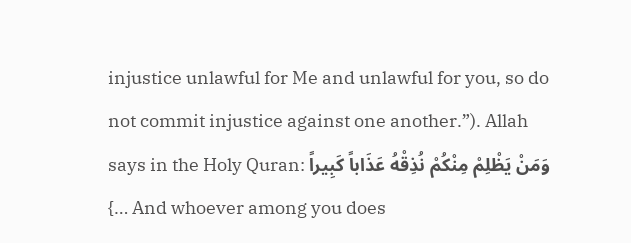injustice unlawful for Me and unlawful for you, so do not commit injustice against one another.”). Allah says in the Holy Quran: وَمَنْ يَظْلِمْ مِنْكُمْ نُذِقْهُ عَذَاباً كَبِيراً {… And whoever among you does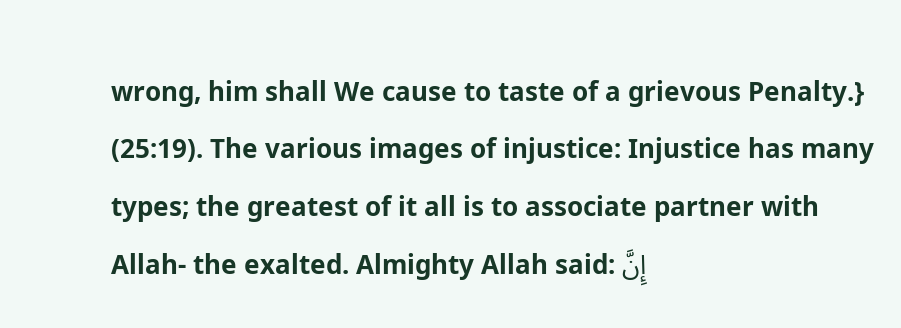wrong, him shall We cause to taste of a grievous Penalty.} (25:19). The various images of injustice: Injustice has many types; the greatest of it all is to associate partner with Allah- the exalted. Almighty Allah said: إِنَّ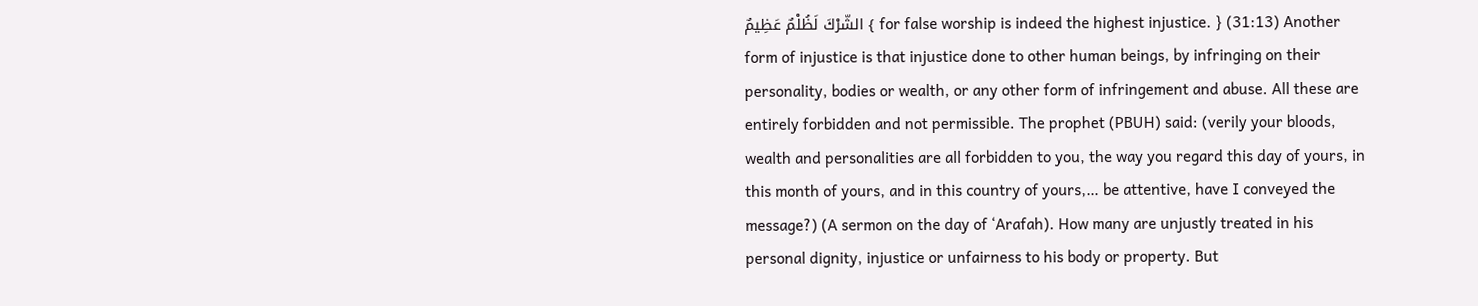الشّرْكَ لَظُلْمٌ عَظِيمٌ { for false worship is indeed the highest injustice. } (31:13) Another form of injustice is that injustice done to other human beings, by infringing on their personality, bodies or wealth, or any other form of infringement and abuse. All these are entirely forbidden and not permissible. The prophet (PBUH) said: (verily your bloods, wealth and personalities are all forbidden to you, the way you regard this day of yours, in this month of yours, and in this country of yours,… be attentive, have I conveyed the message?) (A sermon on the day of ‘Arafah). How many are unjustly treated in his personal dignity, injustice or unfairness to his body or property. But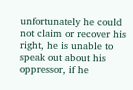unfortunately he could not claim or recover his right, he is unable to speak out about his oppressor, if he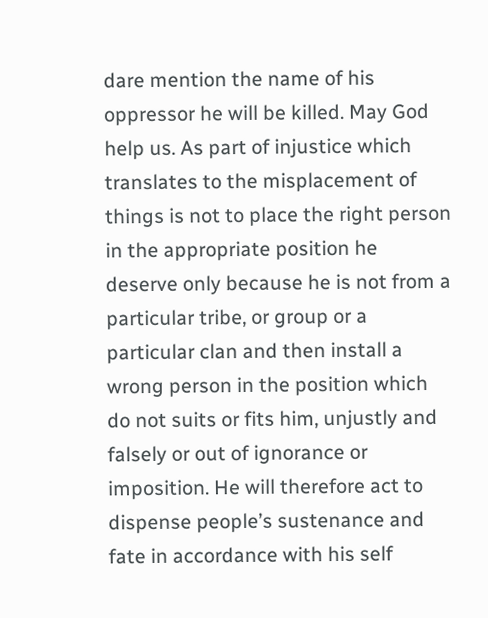dare mention the name of his oppressor he will be killed. May God help us. As part of injustice which translates to the misplacement of things is not to place the right person in the appropriate position he deserve only because he is not from a particular tribe, or group or a particular clan and then install a wrong person in the position which do not suits or fits him, unjustly and falsely or out of ignorance or imposition. He will therefore act to dispense people’s sustenance and fate in accordance with his self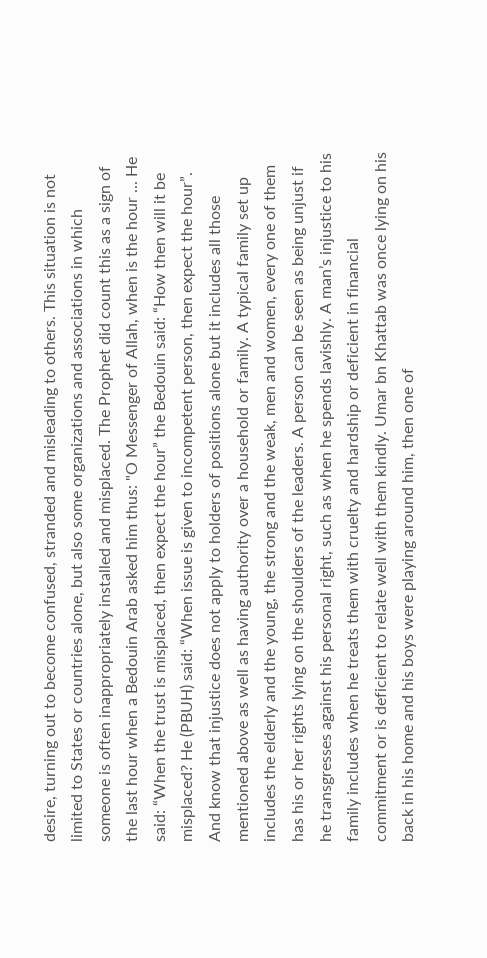desire, turning out to become confused, stranded and misleading to others. This situation is not limited to States or countries alone, but also some organizations and associations in which someone is often inappropriately installed and misplaced. The Prophet did count this as a sign of the last hour when a Bedouin Arab asked him thus: "O Messenger of Allah, when is the hour ... He said: “When the trust is misplaced, then expect the hour” the Bedouin said: “How then will it be misplaced? He (PBUH) said: “When issue is given to incompetent person, then expect the hour”. And know that injustice does not apply to holders of positions alone but it includes all those mentioned above as well as having authority over a household or family. A typical family set up includes the elderly and the young, the strong and the weak, men and women, every one of them has his or her rights lying on the shoulders of the leaders. A person can be seen as being unjust if he transgresses against his personal right, such as when he spends lavishly. A man’s injustice to his family includes when he treats them with cruelty and hardship or deficient in financial commitment or is deficient to relate well with them kindly. Umar bn Khattab was once lying on his back in his home and his boys were playing around him, then one of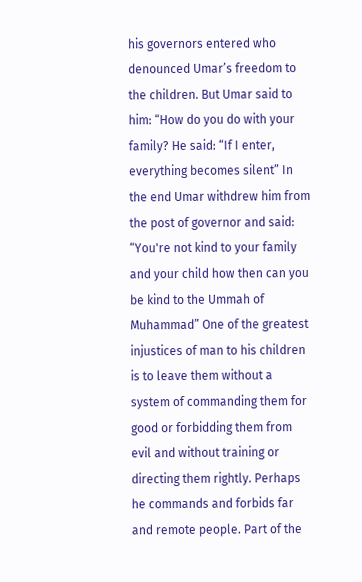his governors entered who denounced Umar’s freedom to the children. But Umar said to him: “How do you do with your family? He said: “If I enter, everything becomes silent” In the end Umar withdrew him from the post of governor and said: “You're not kind to your family and your child how then can you be kind to the Ummah of Muhammad” One of the greatest injustices of man to his children is to leave them without a system of commanding them for good or forbidding them from evil and without training or directing them rightly. Perhaps he commands and forbids far and remote people. Part of the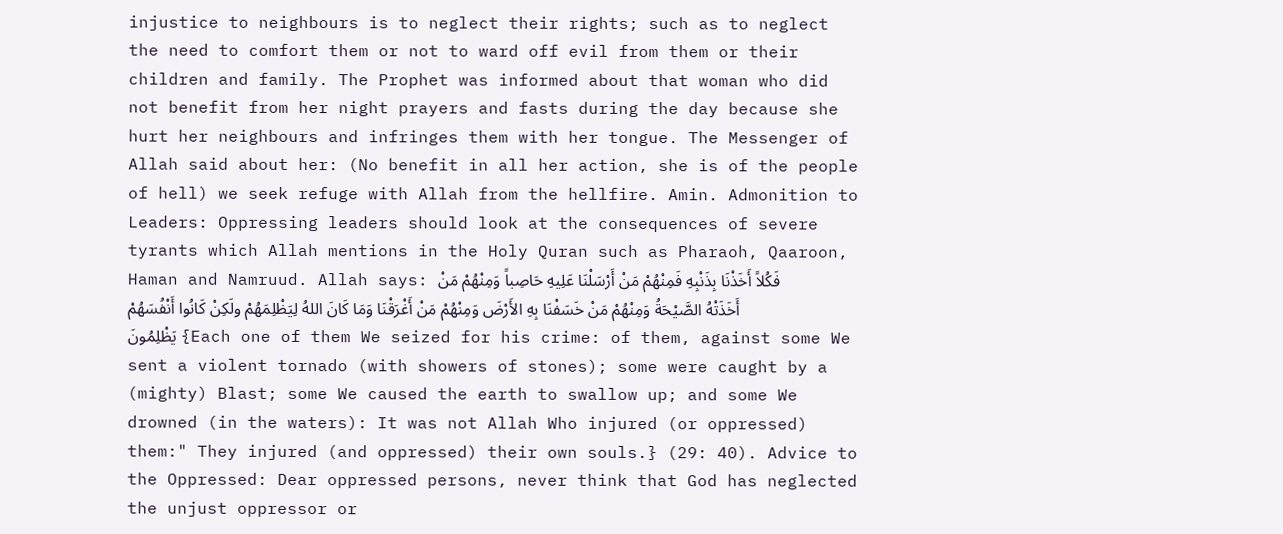injustice to neighbours is to neglect their rights; such as to neglect the need to comfort them or not to ward off evil from them or their children and family. The Prophet was informed about that woman who did not benefit from her night prayers and fasts during the day because she hurt her neighbours and infringes them with her tongue. The Messenger of Allah said about her: (No benefit in all her action, she is of the people of hell) we seek refuge with Allah from the hellfire. Amin. Admonition to Leaders: Oppressing leaders should look at the consequences of severe tyrants which Allah mentions in the Holy Quran such as Pharaoh, Qaaroon, Haman and Namruud. Allah says: فَكُلاً أَخَذْنَا بِذَنْبِهِ فَمِنْهُمْ مَنْ أَرْسَلْنَا عَلِيهِ حَاصِباً وَمِنْهُمْ مَنْ أَخَذَتْهُ الصَّيْحَةُ وَمِنْهُمْ مَنْ خَسَفْنَا بِهِ الأَرْضَ وَمِنْهُمْ مَنْ أَغْرَقْنَا وَمَا كَانَ اللهُ لِيَظْلِمَهُمْ ولَكِنْ كَانُوا أَنْفُسَهُمْ يَظْلِمُونَ {Each one of them We seized for his crime: of them, against some We sent a violent tornado (with showers of stones); some were caught by a (mighty) Blast; some We caused the earth to swallow up; and some We drowned (in the waters): It was not Allah Who injured (or oppressed) them:" They injured (and oppressed) their own souls.} (29: 40). Advice to the Oppressed: Dear oppressed persons, never think that God has neglected the unjust oppressor or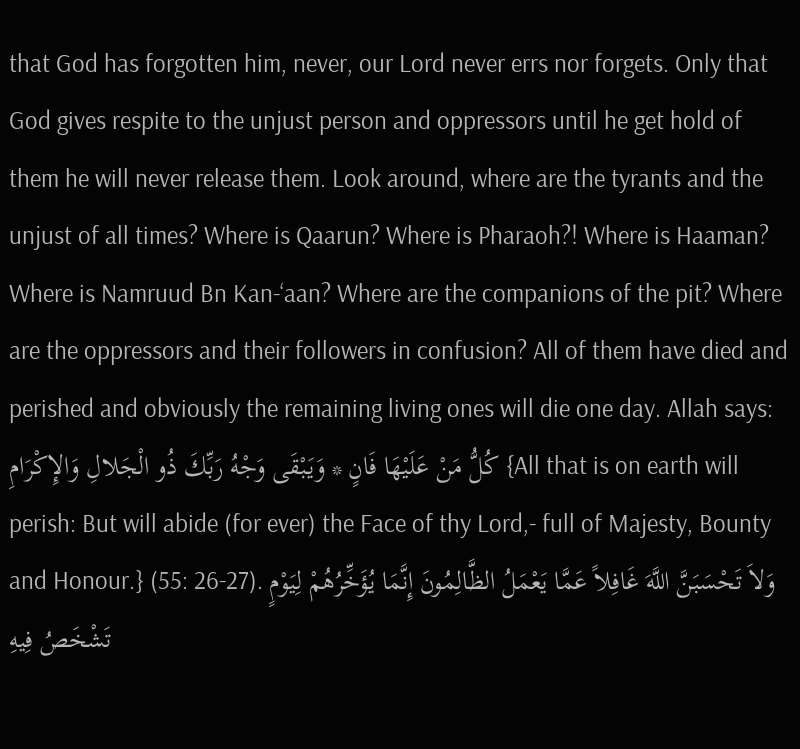that God has forgotten him, never, our Lord never errs nor forgets. Only that God gives respite to the unjust person and oppressors until he get hold of them he will never release them. Look around, where are the tyrants and the unjust of all times? Where is Qaarun? Where is Pharaoh?! Where is Haaman? Where is Namruud Bn Kan-‘aan? Where are the companions of the pit? Where are the oppressors and their followers in confusion? All of them have died and perished and obviously the remaining living ones will die one day. Allah says: كُلُّ مَنْ عَلَيْهَا فَانٍ * وَيَبْقَى وَجْهُ رَبِّكَ ذُو الْجَلالِ وَالإِكْرَامِ {All that is on earth will perish: But will abide (for ever) the Face of thy Lord,- full of Majesty, Bounty and Honour.} (55: 26-27). وَلاَ تَحْسَبَنَّ اللَّهَ غَافِلاً عَمَّا يَعْمَلُ الظَّالِمُونَ إِنَّمَا يُؤَخِّرُهُمْ لِيَوْمٍ تَشْخَصُ فِيهِ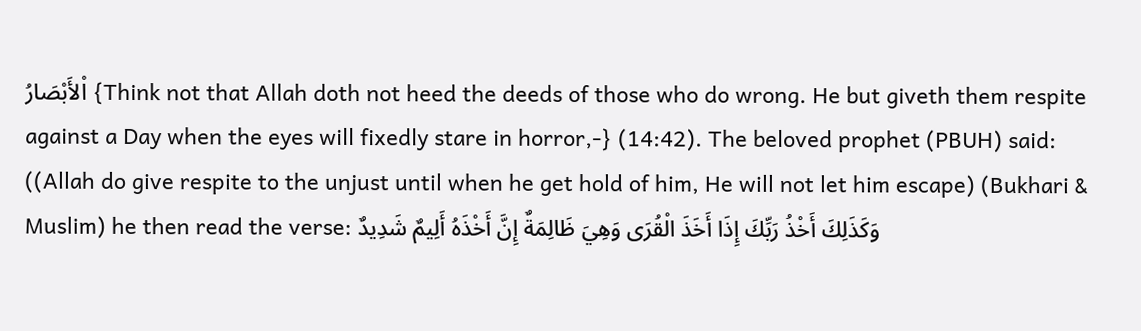اْلأَبْصَارُ {Think not that Allah doth not heed the deeds of those who do wrong. He but giveth them respite against a Day when the eyes will fixedly stare in horror,-} (14:42). The beloved prophet (PBUH) said: ((Allah do give respite to the unjust until when he get hold of him, He will not let him escape) (Bukhari & Muslim) he then read the verse: وَكَذَلِكَ أَخْذُ رَبِّكَ إِذَا أَخَذَ الْقُرَى وَهِيَ ظَالِمَةٌ إِنَّ أَخْذَهُ أَلِيمٌ شَدِيدٌ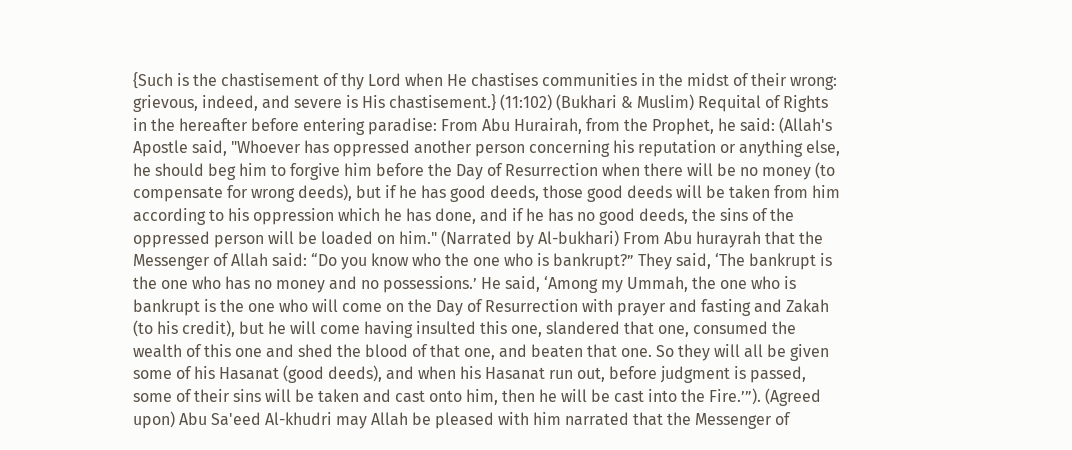{Such is the chastisement of thy Lord when He chastises communities in the midst of their wrong: grievous, indeed, and severe is His chastisement.} (11:102) (Bukhari & Muslim) Requital of Rights in the hereafter before entering paradise: From Abu Hurairah, from the Prophet, he said: (Allah's Apostle said, "Whoever has oppressed another person concerning his reputation or anything else, he should beg him to forgive him before the Day of Resurrection when there will be no money (to compensate for wrong deeds), but if he has good deeds, those good deeds will be taken from him according to his oppression which he has done, and if he has no good deeds, the sins of the oppressed person will be loaded on him." (Narrated by Al-bukhari) From Abu hurayrah that the Messenger of Allah said: “Do you know who the one who is bankrupt?” They said, ‘The bankrupt is the one who has no money and no possessions.’ He said, ‘Among my Ummah, the one who is bankrupt is the one who will come on the Day of Resurrection with prayer and fasting and Zakah (to his credit), but he will come having insulted this one, slandered that one, consumed the wealth of this one and shed the blood of that one, and beaten that one. So they will all be given some of his Hasanat (good deeds), and when his Hasanat run out, before judgment is passed, some of their sins will be taken and cast onto him, then he will be cast into the Fire.’”). (Agreed upon) Abu Sa'eed Al-khudri may Allah be pleased with him narrated that the Messenger of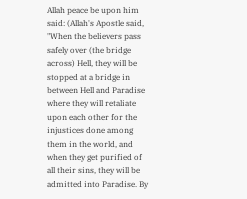Allah peace be upon him said: (Allah's Apostle said, "When the believers pass safely over (the bridge across) Hell, they will be stopped at a bridge in between Hell and Paradise where they will retaliate upon each other for the injustices done among them in the world, and when they get purified of all their sins, they will be admitted into Paradise. By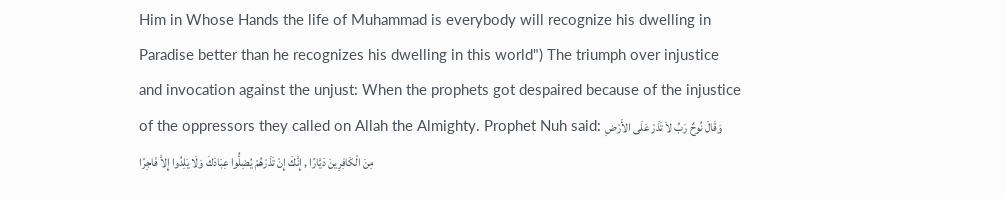Him in Whose Hands the life of Muhammad is everybody will recognize his dwelling in Paradise better than he recognizes his dwelling in this world") The triumph over injustice and invocation against the unjust: When the prophets got despaired because of the injustice of the oppressors they called on Allah the Almighty. Prophet Nuh said: وَقَالَ نُوحٌ رَبِّ لاَ تَذَرْ عَلَى الأَرْضِ مِنَ الْكَافِرِينَ دَيَّارًا , إِنَّكَ إِنْ تَذَرْهُمْ يُضِلُّوا عِبَادَكَ وَلَا يَلِدُوا إِلاَّ فَاجِرًا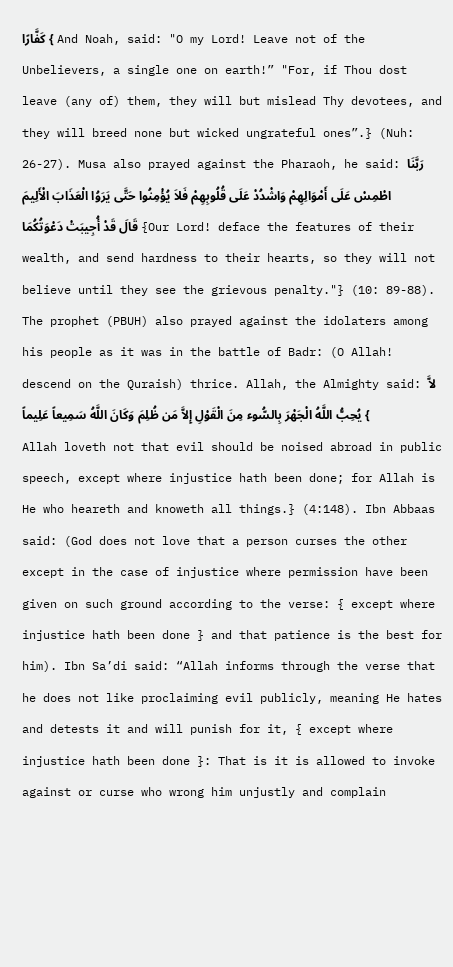كَفَّارًا { And Noah, said: "O my Lord! Leave not of the Unbelievers, a single one on earth!” "For, if Thou dost leave (any of) them, they will but mislead Thy devotees, and they will breed none but wicked ungrateful ones”.} (Nuh: 26-27). Musa also prayed against the Pharaoh, he said: رَبَّنَا اطْمِسْ عَلَى أَمْوَالِهِمْ وَاشْدُدْ عَلَى قُلُوبِهِمْ فَلاَ يُؤْمِنُوا حَتَّى يَرَوُا الْعَذَابَ الْأَلِيمَ قَالَ قَدْ أُجِيبَتْ دَعْوَتُكُمَا {Our Lord! deface the features of their wealth, and send hardness to their hearts, so they will not believe until they see the grievous penalty."} (10: 89-88). The prophet (PBUH) also prayed against the idolaters among his people as it was in the battle of Badr: (O Allah! descend on the Quraish) thrice. Allah, the Almighty said: لاَّ يُحِبُّ اللَّهُ الْجَهْرَ بِالسُّوء مِنَ الْقَوْلِ إِلاَّ مَن ظُلِمَ وَكَانَ اللَّهُ سَمِيعاً عَلِيماً { Allah loveth not that evil should be noised abroad in public speech, except where injustice hath been done; for Allah is He who heareth and knoweth all things.} (4:148). Ibn Abbaas said: (God does not love that a person curses the other except in the case of injustice where permission have been given on such ground according to the verse: { except where injustice hath been done } and that patience is the best for him). Ibn Sa’di said: “Allah informs through the verse that he does not like proclaiming evil publicly, meaning He hates and detests it and will punish for it, { except where injustice hath been done }: That is it is allowed to invoke against or curse who wrong him unjustly and complain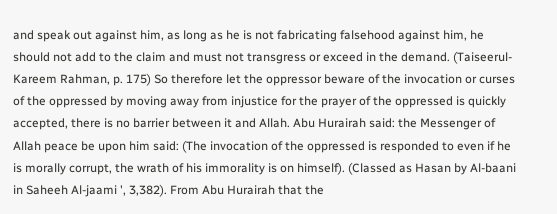and speak out against him, as long as he is not fabricating falsehood against him, he should not add to the claim and must not transgress or exceed in the demand. (Taiseerul-Kareem Rahman, p. 175) So therefore let the oppressor beware of the invocation or curses of the oppressed by moving away from injustice for the prayer of the oppressed is quickly accepted, there is no barrier between it and Allah. Abu Hurairah said: the Messenger of Allah peace be upon him said: (The invocation of the oppressed is responded to even if he is morally corrupt, the wrath of his immorality is on himself). (Classed as Hasan by Al-baani in Saheeh Al-jaami ', 3,382). From Abu Hurairah that the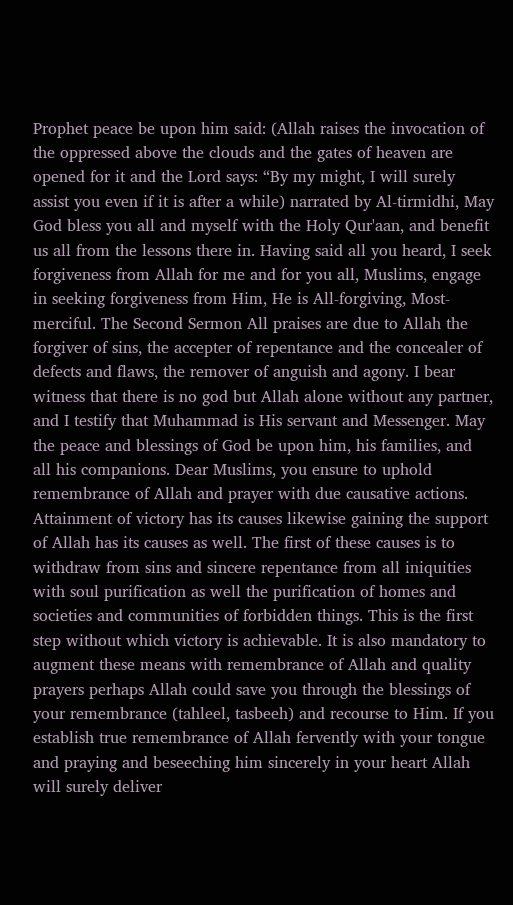Prophet peace be upon him said: (Allah raises the invocation of the oppressed above the clouds and the gates of heaven are opened for it and the Lord says: “By my might, I will surely assist you even if it is after a while) narrated by Al-tirmidhi, May God bless you all and myself with the Holy Qur'aan, and benefit us all from the lessons there in. Having said all you heard, I seek forgiveness from Allah for me and for you all, Muslims, engage in seeking forgiveness from Him, He is All-forgiving, Most- merciful. The Second Sermon All praises are due to Allah the forgiver of sins, the accepter of repentance and the concealer of defects and flaws, the remover of anguish and agony. I bear witness that there is no god but Allah alone without any partner, and I testify that Muhammad is His servant and Messenger. May the peace and blessings of God be upon him, his families, and all his companions. Dear Muslims, you ensure to uphold remembrance of Allah and prayer with due causative actions. Attainment of victory has its causes likewise gaining the support of Allah has its causes as well. The first of these causes is to withdraw from sins and sincere repentance from all iniquities with soul purification as well the purification of homes and societies and communities of forbidden things. This is the first step without which victory is achievable. It is also mandatory to augment these means with remembrance of Allah and quality prayers perhaps Allah could save you through the blessings of your remembrance (tahleel, tasbeeh) and recourse to Him. If you establish true remembrance of Allah fervently with your tongue and praying and beseeching him sincerely in your heart Allah will surely deliver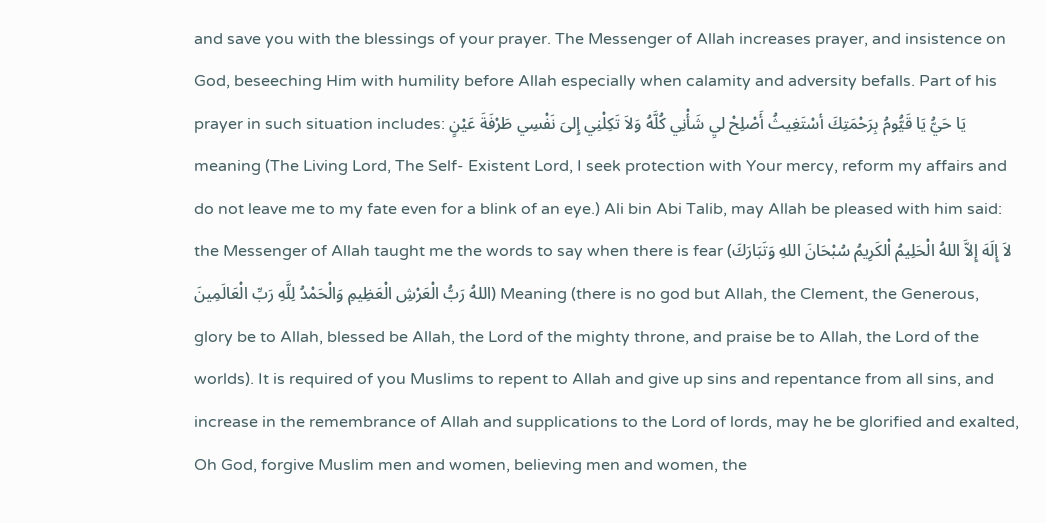and save you with the blessings of your prayer. The Messenger of Allah increases prayer, and insistence on God, beseeching Him with humility before Allah especially when calamity and adversity befalls. Part of his prayer in such situation includes: يَا حَيُّ يَا قَيُّومُ بِرَحْمَتِكَ أسْتَغِيثُ أَصْلِحْ ليِ شَأْنِي كُلَّهُ وَلاَ تَكِلْنِي إِلىَ نَفْسِي طَرْفَةَ عَيْنٍ meaning (The Living Lord, The Self- Existent Lord, I seek protection with Your mercy, reform my affairs and do not leave me to my fate even for a blink of an eye.) Ali bin Abi Talib, may Allah be pleased with him said: the Messenger of Allah taught me the words to say when there is fear (لاَ إِلَهَ إِلاَّ اللهُ الْحَلِيمُ اْلكَرِيمُ سُبْحَانَ اللهِ وَتَبَارَكَ اللهُ رَبُّ الْعَرْشِ الْعَظِيمِ وَالْحَمْدُ لِلَّهِ رَبِّ الْعَالَمِينَ) Meaning (there is no god but Allah, the Clement, the Generous, glory be to Allah, blessed be Allah, the Lord of the mighty throne, and praise be to Allah, the Lord of the worlds). It is required of you Muslims to repent to Allah and give up sins and repentance from all sins, and increase in the remembrance of Allah and supplications to the Lord of lords, may he be glorified and exalted, Oh God, forgive Muslim men and women, believing men and women, the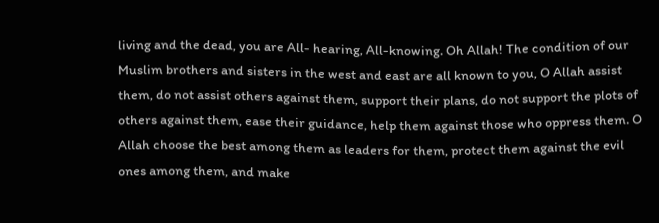living and the dead, you are All- hearing, All-knowing. Oh Allah! The condition of our Muslim brothers and sisters in the west and east are all known to you, O Allah assist them, do not assist others against them, support their plans, do not support the plots of others against them, ease their guidance, help them against those who oppress them. O Allah choose the best among them as leaders for them, protect them against the evil ones among them, and make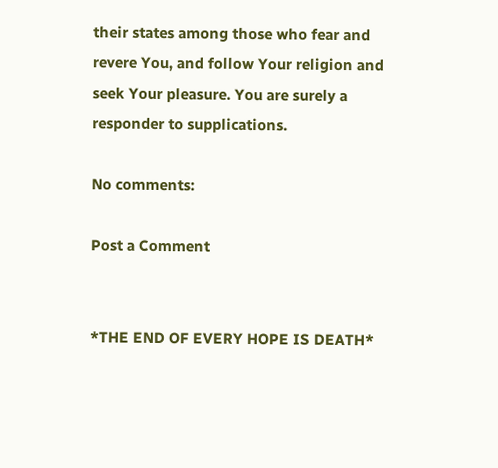their states among those who fear and revere You, and follow Your religion and seek Your pleasure. You are surely a responder to supplications.

No comments:

Post a Comment


*THE END OF EVERY HOPE IS DEATH*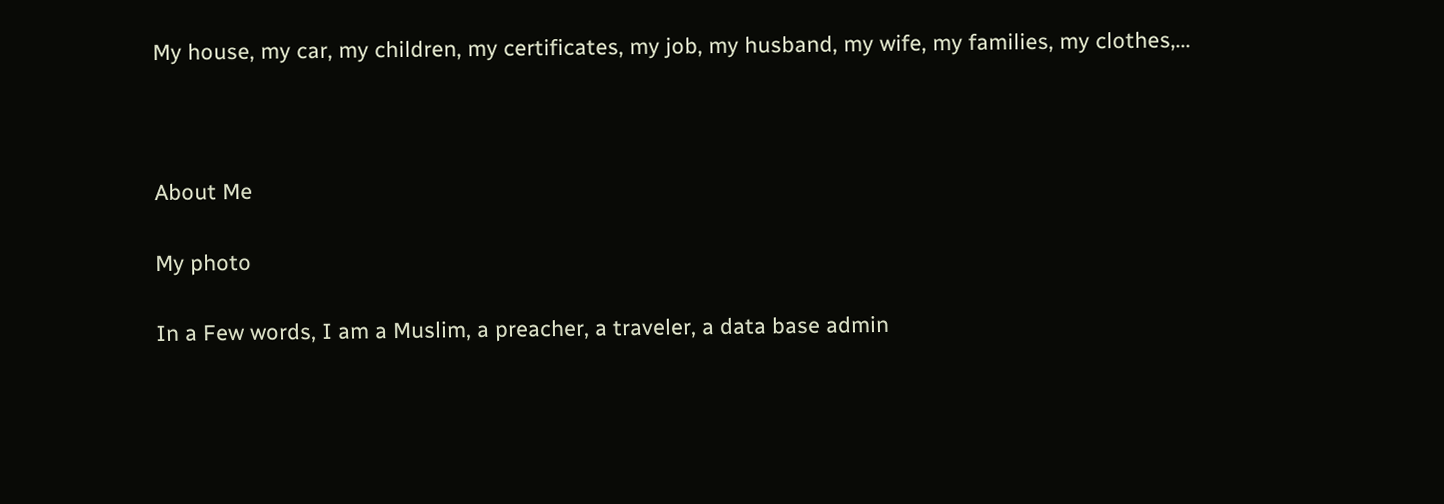My house, my car, my children, my certificates, my job, my husband, my wife, my families, my clothes,...



About Me

My photo

In a Few words, I am a Muslim, a preacher, a traveler, a data base admin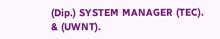(Dip.) SYSTEM MANAGER (TEC). & (UWNT).